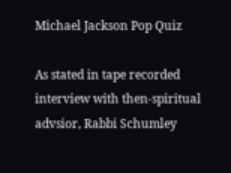Michael Jackson Pop Quiz

As stated in tape recorded interview with then-spiritual advsior, Rabbi Schumley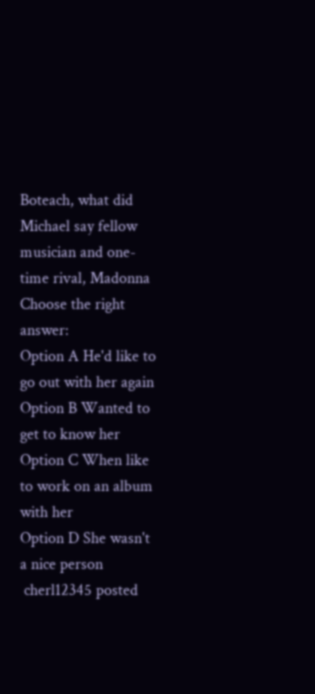Boteach, what did Michael say fellow musician and one-time rival, Madonna
Choose the right answer:
Option A He'd like to go out with her again
Option B Wanted to get to know her
Option C When like to work on an album with her
Option D She wasn't a nice person
 cherl12345 posted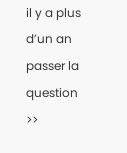il y a plus d’un an
passer la question >>